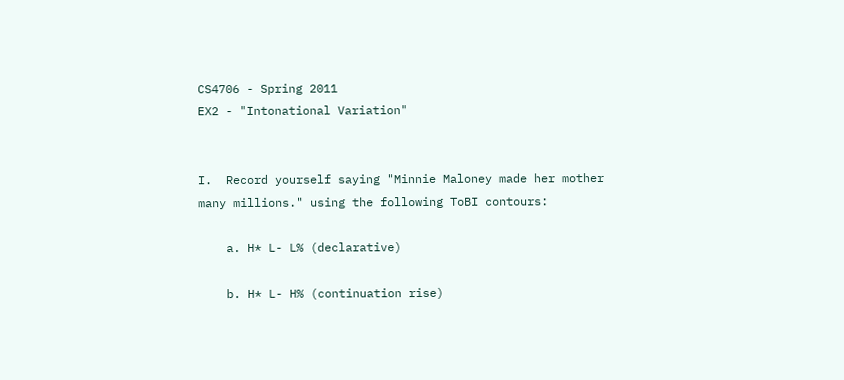CS4706 - Spring 2011
EX2 - "Intonational Variation"


I.  Record yourself saying "Minnie Maloney made her mother many millions." using the following ToBI contours:

    a. H* L- L% (declarative)

    b. H* L- H% (continuation rise)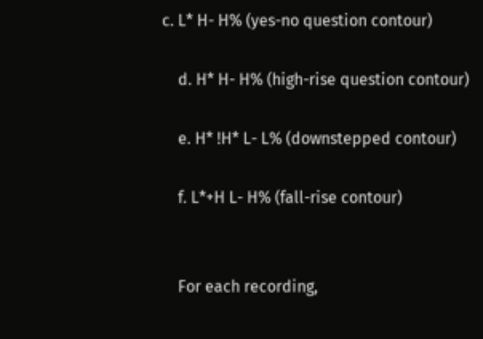c. L* H- H% (yes-no question contour)

    d. H* H- H% (high-rise question contour)

    e. H* !H* L- L% (downstepped contour)

    f. L*+H L- H% (fall-rise contour)


    For each recording,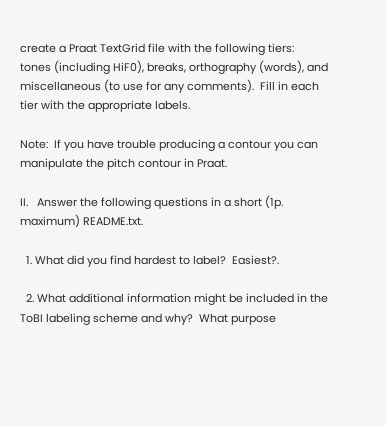create a Praat TextGrid file with the following tiers:  tones (including HiF0), breaks, orthography (words), and miscellaneous (to use for any comments).  Fill in each tier with the appropriate labels.

Note:  If you have trouble producing a contour you can manipulate the pitch contour in Praat.

II.   Answer the following questions in a short (1p. maximum) README.txt.

  1. What did you find hardest to label?  Easiest?.

  2. What additional information might be included in the ToBI labeling scheme and why?  What purpose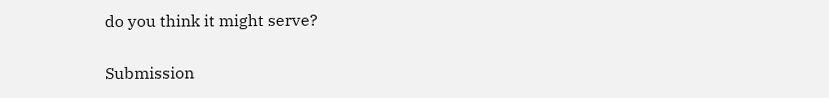do you think it might serve?


Submission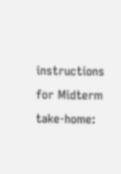instructions for Midterm take-home: